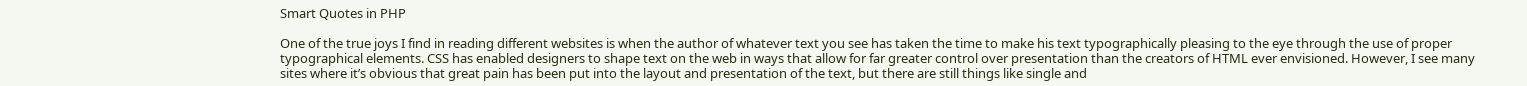Smart Quotes in PHP

One of the true joys I find in reading different websites is when the author of whatever text you see has taken the time to make his text typographically pleasing to the eye through the use of proper typographical elements. CSS has enabled designers to shape text on the web in ways that allow for far greater control over presentation than the creators of HTML ever envisioned. However, I see many sites where it’s obvious that great pain has been put into the layout and presentation of the text, but there are still things like single and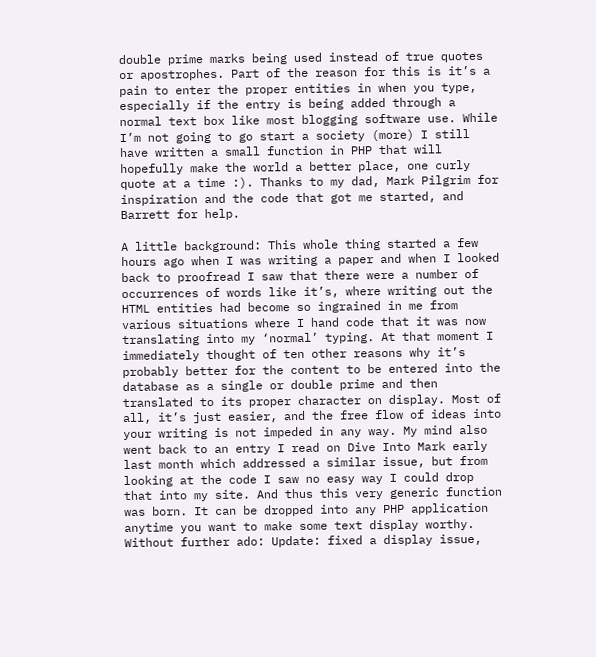double prime marks being used instead of true quotes or apostrophes. Part of the reason for this is it’s a pain to enter the proper entities in when you type, especially if the entry is being added through a normal text box like most blogging software use. While I’m not going to go start a society (more) I still have written a small function in PHP that will hopefully make the world a better place, one curly quote at a time :). Thanks to my dad, Mark Pilgrim for inspiration and the code that got me started, and Barrett for help.

A little background: This whole thing started a few hours ago when I was writing a paper and when I looked back to proofread I saw that there were a number of occurrences of words like it’s, where writing out the HTML entities had become so ingrained in me from various situations where I hand code that it was now translating into my ‘normal’ typing. At that moment I immediately thought of ten other reasons why it’s probably better for the content to be entered into the database as a single or double prime and then translated to its proper character on display. Most of all, it’s just easier, and the free flow of ideas into your writing is not impeded in any way. My mind also went back to an entry I read on Dive Into Mark early last month which addressed a similar issue, but from looking at the code I saw no easy way I could drop that into my site. And thus this very generic function was born. It can be dropped into any PHP application anytime you want to make some text display worthy. Without further ado: Update: fixed a display issue,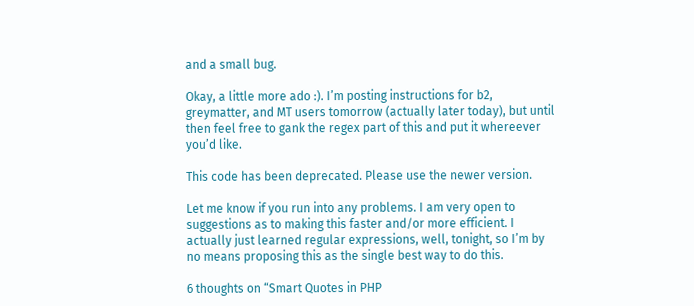and a small bug.

Okay, a little more ado :). I’m posting instructions for b2, greymatter, and MT users tomorrow (actually later today), but until then feel free to gank the regex part of this and put it whereever you’d like.

This code has been deprecated. Please use the newer version.

Let me know if you run into any problems. I am very open to suggestions as to making this faster and/or more efficient. I actually just learned regular expressions, well, tonight, so I’m by no means proposing this as the single best way to do this.

6 thoughts on “Smart Quotes in PHP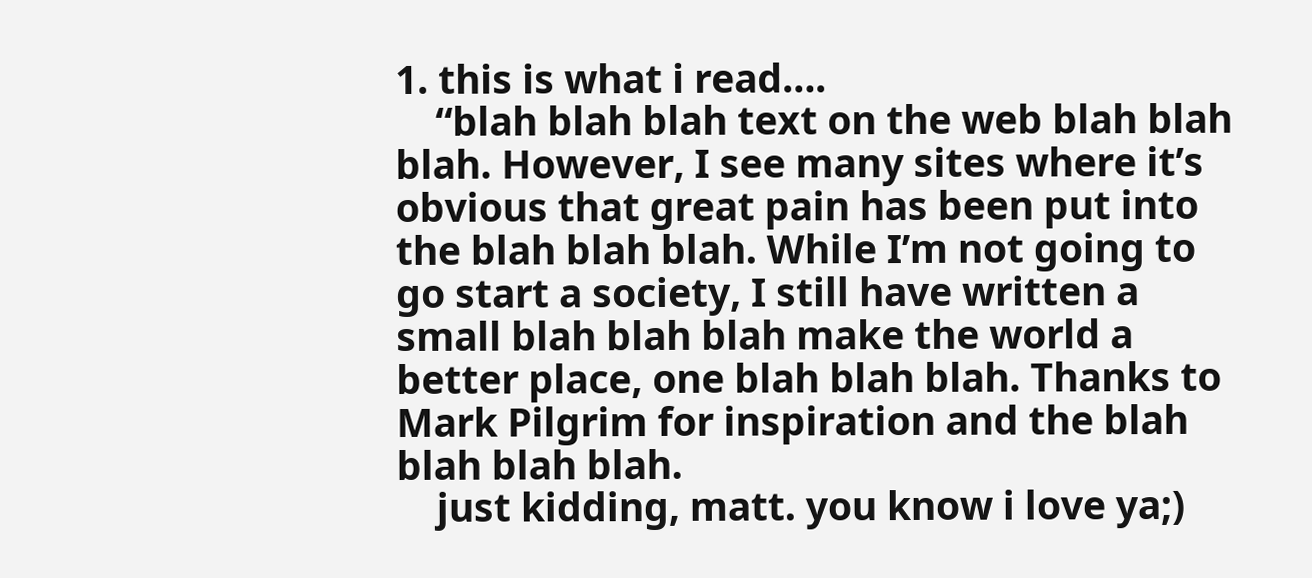1. this is what i read….
    “blah blah blah text on the web blah blah blah. However, I see many sites where it’s obvious that great pain has been put into the blah blah blah. While I’m not going to go start a society, I still have written a small blah blah blah make the world a better place, one blah blah blah. Thanks to Mark Pilgrim for inspiration and the blah blah blah blah.
    just kidding, matt. you know i love ya;)